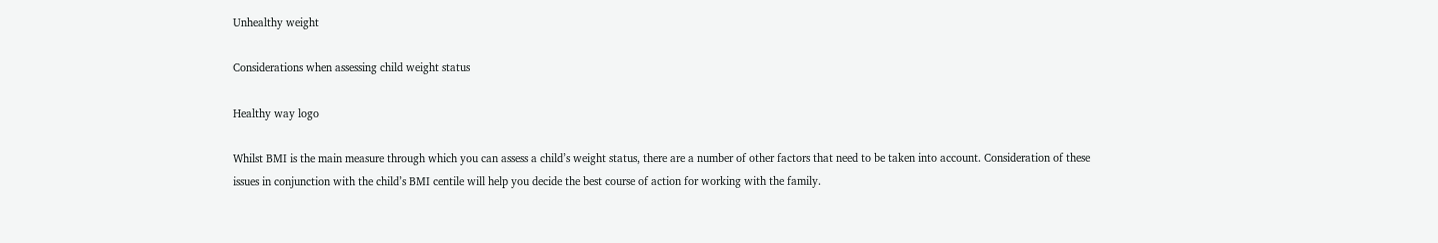Unhealthy weight

Considerations when assessing child weight status

Healthy way logo

Whilst BMI is the main measure through which you can assess a child’s weight status, there are a number of other factors that need to be taken into account. Consideration of these issues in conjunction with the child’s BMI centile will help you decide the best course of action for working with the family.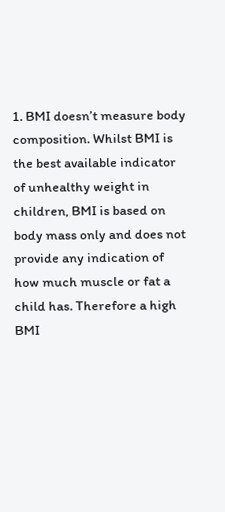1. BMI doesn’t measure body composition. Whilst BMI is the best available indicator of unhealthy weight in children, BMI is based on body mass only and does not provide any indication of how much muscle or fat a child has. Therefore a high BMI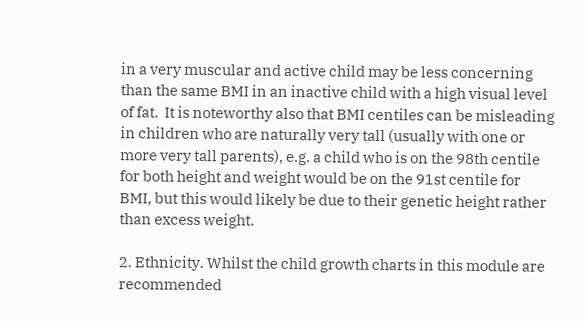in a very muscular and active child may be less concerning than the same BMI in an inactive child with a high visual level of fat.  It is noteworthy also that BMI centiles can be misleading in children who are naturally very tall (usually with one or more very tall parents), e.g. a child who is on the 98th centile for both height and weight would be on the 91st centile for BMI, but this would likely be due to their genetic height rather than excess weight.

2. Ethnicity. Whilst the child growth charts in this module are recommended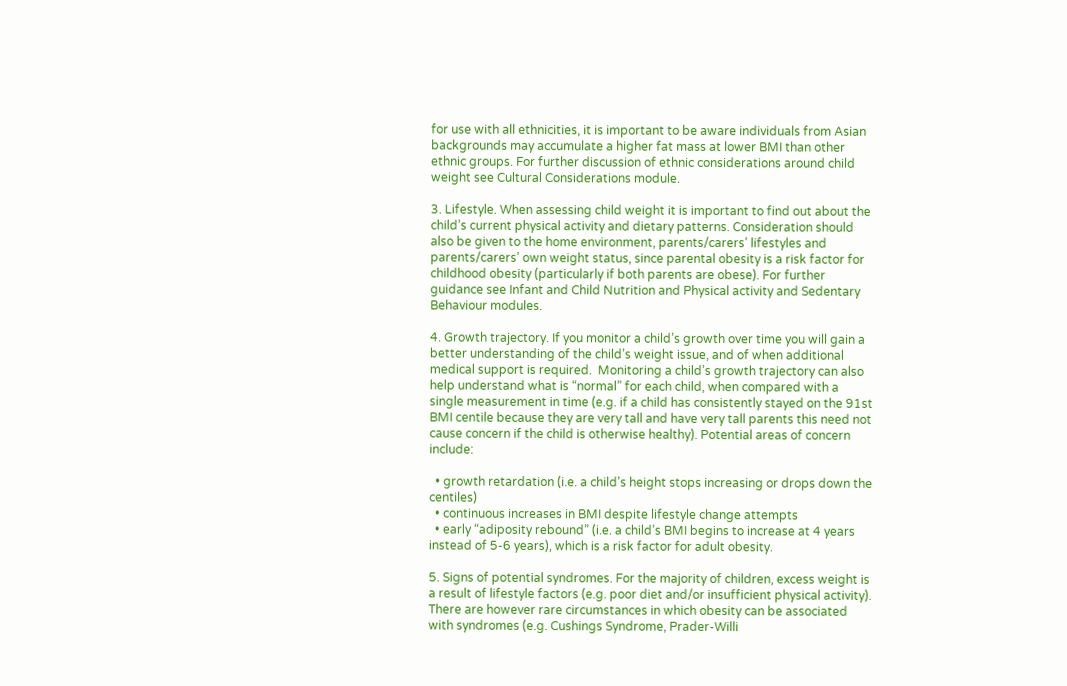for use with all ethnicities, it is important to be aware individuals from Asian backgrounds may accumulate a higher fat mass at lower BMI than other ethnic groups. For further discussion of ethnic considerations around child weight see Cultural Considerations module.

3. Lifestyle. When assessing child weight it is important to find out about the child’s current physical activity and dietary patterns. Consideration should also be given to the home environment, parents/carers’ lifestyles and parents/carers’ own weight status, since parental obesity is a risk factor for childhood obesity (particularly if both parents are obese). For further guidance see Infant and Child Nutrition and Physical activity and Sedentary Behaviour modules.

4. Growth trajectory. If you monitor a child’s growth over time you will gain a better understanding of the child’s weight issue, and of when additional medical support is required.  Monitoring a child’s growth trajectory can also help understand what is “normal” for each child, when compared with a single measurement in time (e.g. if a child has consistently stayed on the 91st BMI centile because they are very tall and have very tall parents this need not cause concern if the child is otherwise healthy). Potential areas of concern include:

  • growth retardation (i.e. a child’s height stops increasing or drops down the centiles)
  • continuous increases in BMI despite lifestyle change attempts
  • early “adiposity rebound” (i.e. a child’s BMI begins to increase at 4 years instead of 5-6 years), which is a risk factor for adult obesity.

5. Signs of potential syndromes. For the majority of children, excess weight is a result of lifestyle factors (e.g. poor diet and/or insufficient physical activity). There are however rare circumstances in which obesity can be associated with syndromes (e.g. Cushings Syndrome, Prader-Willi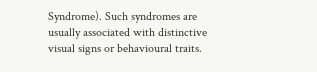Syndrome). Such syndromes are usually associated with distinctive visual signs or behavioural traits.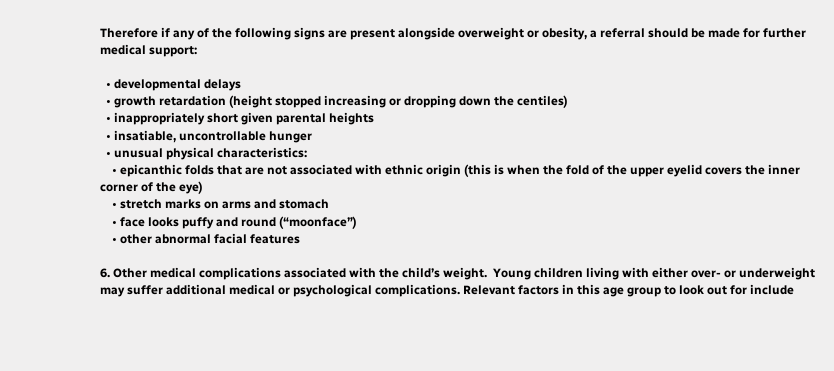Therefore if any of the following signs are present alongside overweight or obesity, a referral should be made for further medical support:

  • developmental delays
  • growth retardation (height stopped increasing or dropping down the centiles)
  • inappropriately short given parental heights
  • insatiable, uncontrollable hunger
  • unusual physical characteristics:
    • epicanthic folds that are not associated with ethnic origin (this is when the fold of the upper eyelid covers the inner corner of the eye)
    • stretch marks on arms and stomach
    • face looks puffy and round (“moonface”)
    • other abnormal facial features

6. Other medical complications associated with the child’s weight.  Young children living with either over- or underweight may suffer additional medical or psychological complications. Relevant factors in this age group to look out for include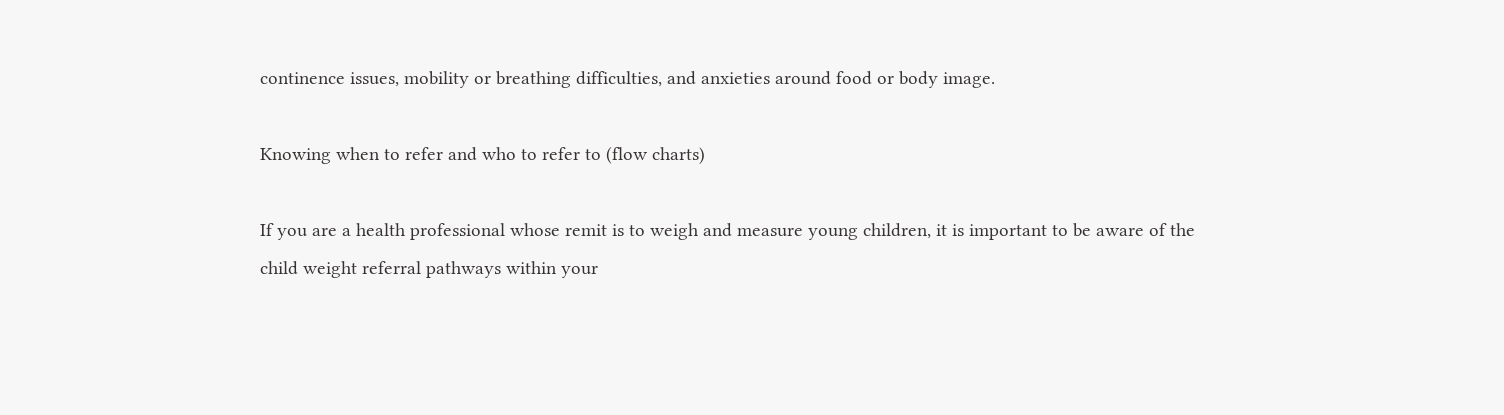continence issues, mobility or breathing difficulties, and anxieties around food or body image.

Knowing when to refer and who to refer to (flow charts)

If you are a health professional whose remit is to weigh and measure young children, it is important to be aware of the child weight referral pathways within your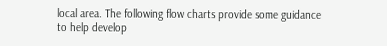local area. The following flow charts provide some guidance to help develop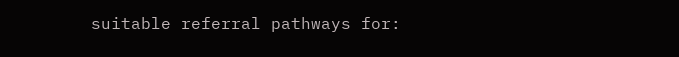suitable referral pathways for: